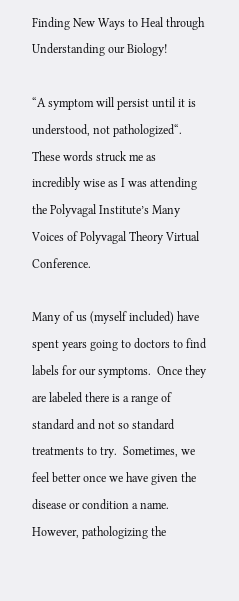Finding New Ways to Heal through Understanding our Biology!

“A symptom will persist until it is understood, not pathologized“. These words struck me as incredibly wise as I was attending the Polyvagal Institute’s Many Voices of Polyvagal Theory Virtual Conference.

Many of us (myself included) have spent years going to doctors to find labels for our symptoms.  Once they are labeled there is a range of standard and not so standard treatments to try.  Sometimes, we feel better once we have given the disease or condition a name.  However, pathologizing the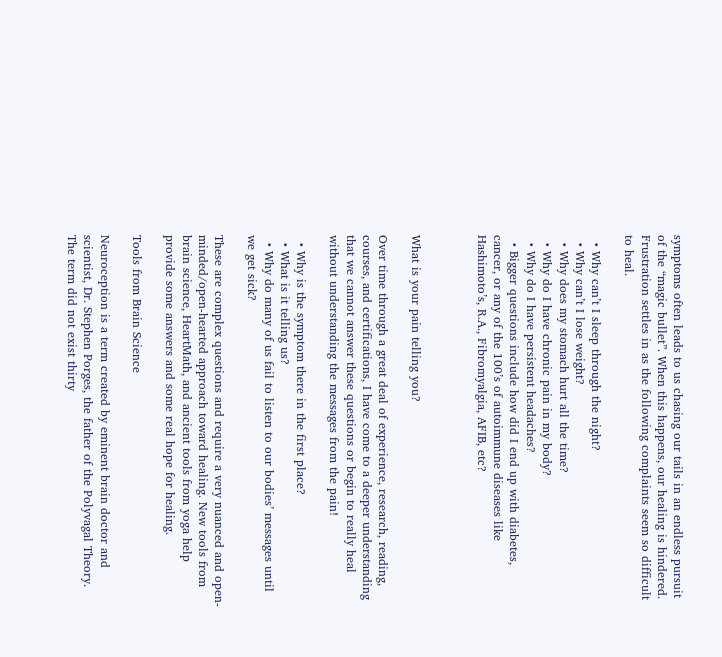symptoms often leads to us chasing our tails in an endless pursuit of the “magic bullet”. When this happens, our healing is hindered.  Frustration settles in as the following complaints seem so difficult to heal.

  • Why can’t I sleep through the night?
  • Why can’t I lose weight?
  • Why does my stomach hurt all the time?
  • Why do I have chronic pain in my body?
  • Why do I have persistent headaches?
  • Bigger questions include how did I end up with diabetes, cancer, or any of the 100’s of autoimmune diseases like Hashimoto’s, R.A., Fibromyalgia, AFIB, etc?



What is your pain telling you?

Over time through a great deal of experience, research, reading, courses, and certifications, I have come to a deeper understanding that we cannot answer these questions or begin to really heal without understanding the messages from the pain!

  • Why is the symptom there in the first place?
  • What is it telling us?
  • Why do many of us fail to listen to our bodies’ messages until we get sick?

These are complex questions and require a very nuanced and open-minded/open-hearted approach toward healing. New tools from brain science, HeartMath, and ancient tools from yoga help provide some answers and some real hope for healing.

Tools from Brain Science

Neuroception is a term created by eminent brain doctor and scientist, Dr. Stephen Porges, the father of the Polyvagal Theory.  The term did not exist thirty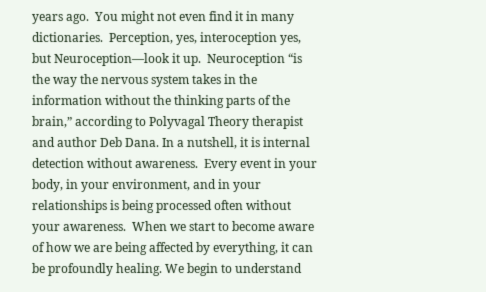years ago.  You might not even find it in many dictionaries.  Perception, yes, interoception yes, but Neuroception—look it up.  Neuroception “is the way the nervous system takes in the information without the thinking parts of the brain,” according to Polyvagal Theory therapist and author Deb Dana. In a nutshell, it is internal detection without awareness.  Every event in your body, in your environment, and in your relationships is being processed often without your awareness.  When we start to become aware of how we are being affected by everything, it can be profoundly healing. We begin to understand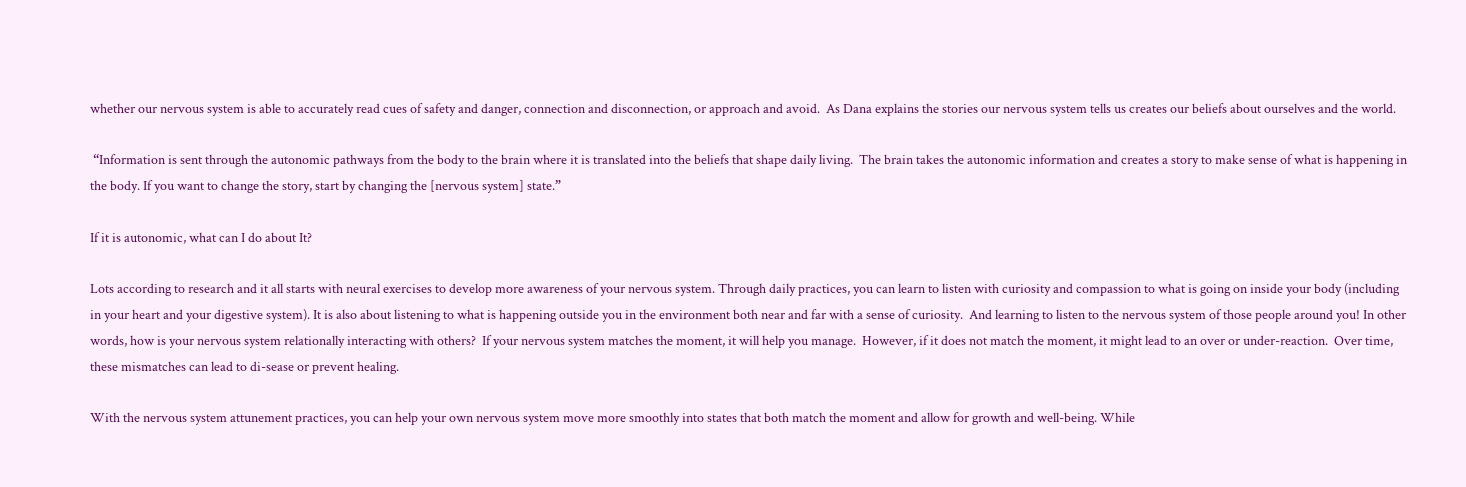whether our nervous system is able to accurately read cues of safety and danger, connection and disconnection, or approach and avoid.  As Dana explains the stories our nervous system tells us creates our beliefs about ourselves and the world.

 “Information is sent through the autonomic pathways from the body to the brain where it is translated into the beliefs that shape daily living.  The brain takes the autonomic information and creates a story to make sense of what is happening in the body. If you want to change the story, start by changing the [nervous system] state.”

If it is autonomic, what can I do about It?

Lots according to research and it all starts with neural exercises to develop more awareness of your nervous system. Through daily practices, you can learn to listen with curiosity and compassion to what is going on inside your body (including in your heart and your digestive system). It is also about listening to what is happening outside you in the environment both near and far with a sense of curiosity.  And learning to listen to the nervous system of those people around you! In other words, how is your nervous system relationally interacting with others?  If your nervous system matches the moment, it will help you manage.  However, if it does not match the moment, it might lead to an over or under-reaction.  Over time, these mismatches can lead to di-sease or prevent healing.

With the nervous system attunement practices, you can help your own nervous system move more smoothly into states that both match the moment and allow for growth and well-being. While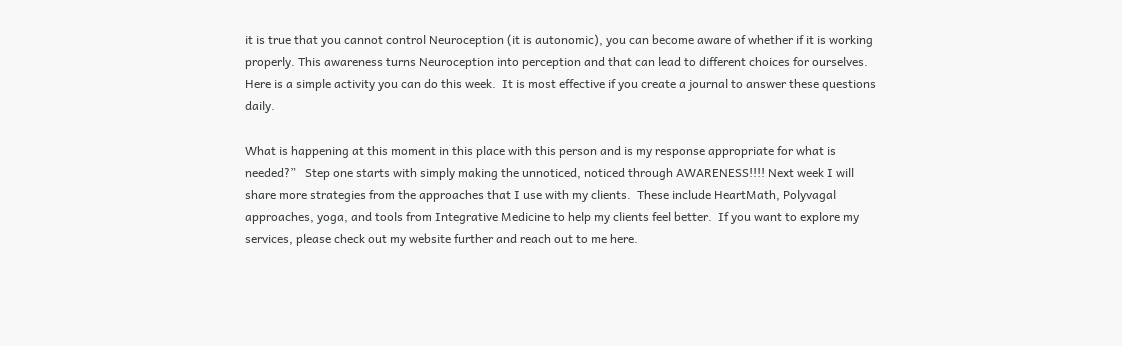it is true that you cannot control Neuroception (it is autonomic), you can become aware of whether if it is working properly. This awareness turns Neuroception into perception and that can lead to different choices for ourselves. Here is a simple activity you can do this week.  It is most effective if you create a journal to answer these questions daily.

What is happening at this moment in this place with this person and is my response appropriate for what is needed?”   Step one starts with simply making the unnoticed, noticed through AWARENESS!!!! Next week I will share more strategies from the approaches that I use with my clients.  These include HeartMath, Polyvagal approaches, yoga, and tools from Integrative Medicine to help my clients feel better.  If you want to explore my services, please check out my website further and reach out to me here.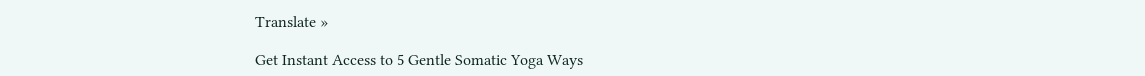Translate »

Get Instant Access to 5 Gentle Somatic Yoga Ways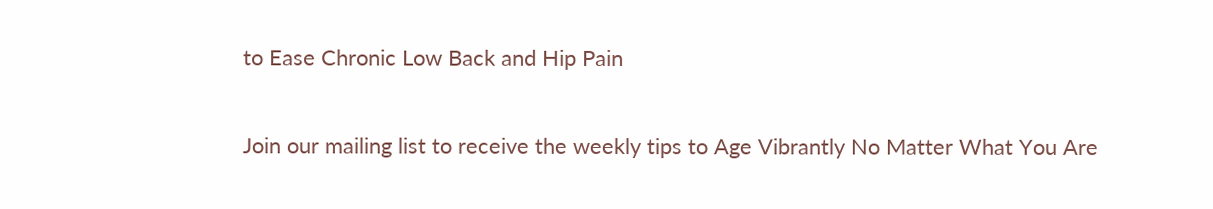to Ease Chronic Low Back and Hip Pain

Join our mailing list to receive the weekly tips to Age Vibrantly No Matter What You Are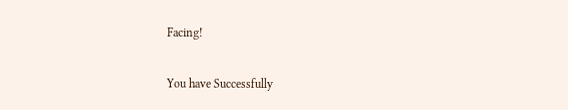Facing!

You have Successfully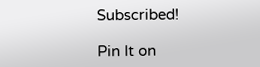Subscribed!

Pin It on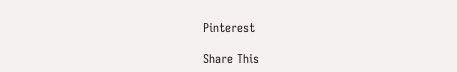Pinterest

Share This